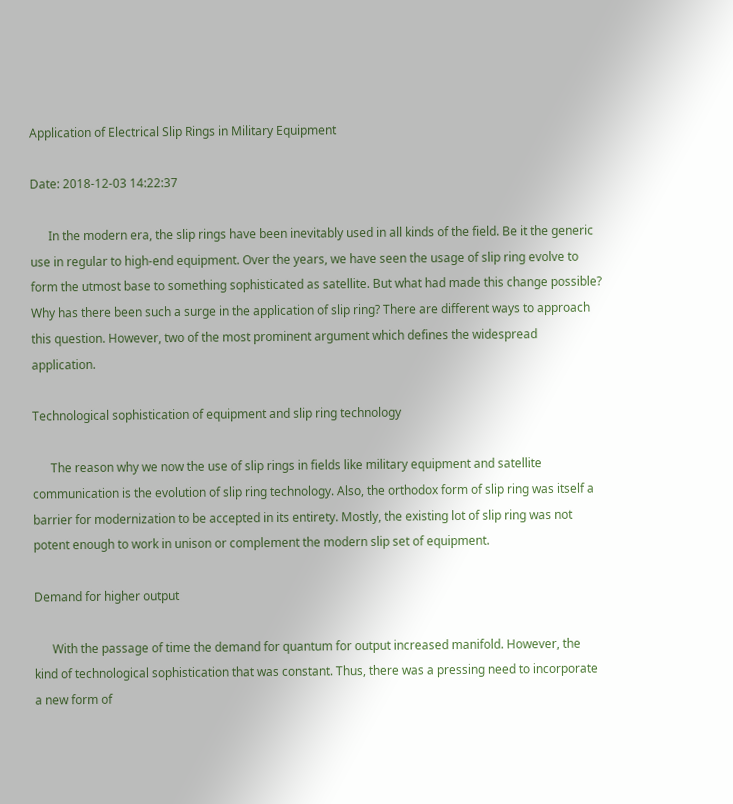Application of Electrical Slip Rings in Military Equipment

Date: 2018-12-03 14:22:37

      In the modern era, the slip rings have been inevitably used in all kinds of the field. Be it the generic use in regular to high-end equipment. Over the years, we have seen the usage of slip ring evolve to form the utmost base to something sophisticated as satellite. But what had made this change possible? Why has there been such a surge in the application of slip ring? There are different ways to approach this question. However, two of the most prominent argument which defines the widespread application.

Technological sophistication of equipment and slip ring technology

      The reason why we now the use of slip rings in fields like military equipment and satellite communication is the evolution of slip ring technology. Also, the orthodox form of slip ring was itself a barrier for modernization to be accepted in its entirety. Mostly, the existing lot of slip ring was not potent enough to work in unison or complement the modern slip set of equipment.

Demand for higher output

      With the passage of time the demand for quantum for output increased manifold. However, the kind of technological sophistication that was constant. Thus, there was a pressing need to incorporate a new form of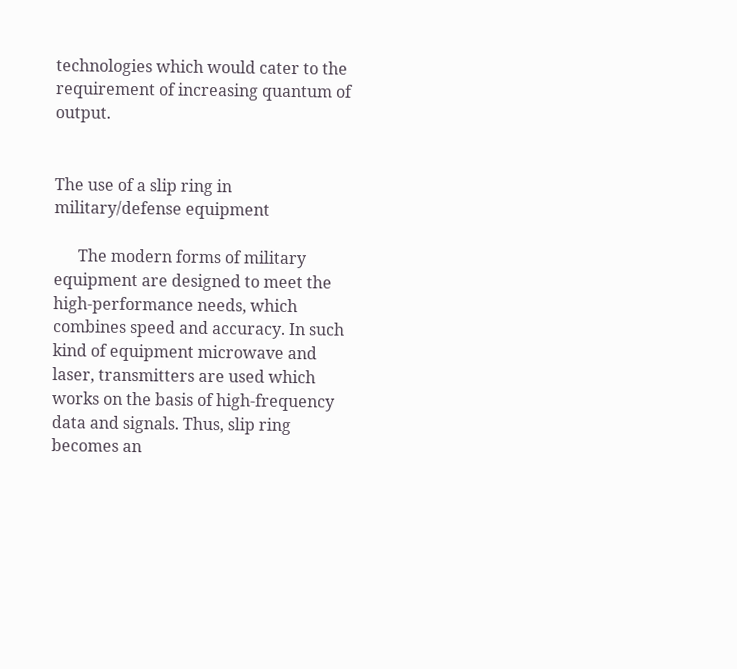technologies which would cater to the requirement of increasing quantum of output.


The use of a slip ring in military/defense equipment

      The modern forms of military equipment are designed to meet the high-performance needs, which combines speed and accuracy. In such kind of equipment microwave and laser, transmitters are used which works on the basis of high-frequency data and signals. Thus, slip ring becomes an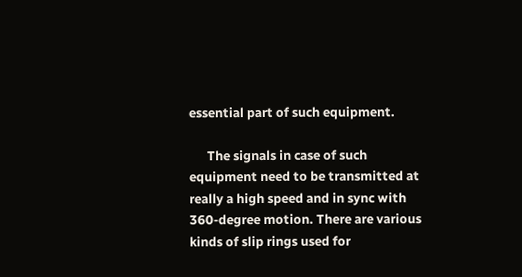essential part of such equipment.

      The signals in case of such equipment need to be transmitted at really a high speed and in sync with 360-degree motion. There are various kinds of slip rings used for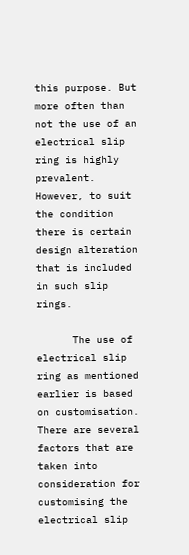this purpose. But more often than not the use of an electrical slip ring is highly prevalent. However, to suit the condition there is certain design alteration that is included in such slip rings.

      The use of electrical slip ring as mentioned earlier is based on customisation. There are several factors that are taken into consideration for customising the electrical slip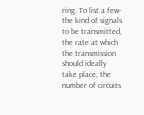ring. To list a few- the kind of signals to be transmitted, the rate at which the transmission should ideally take place, the number of circuits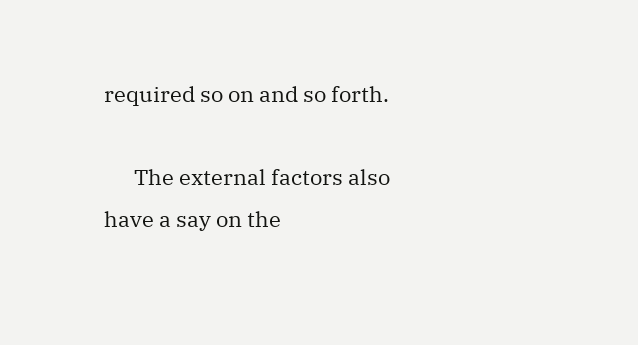required so on and so forth.

      The external factors also have a say on the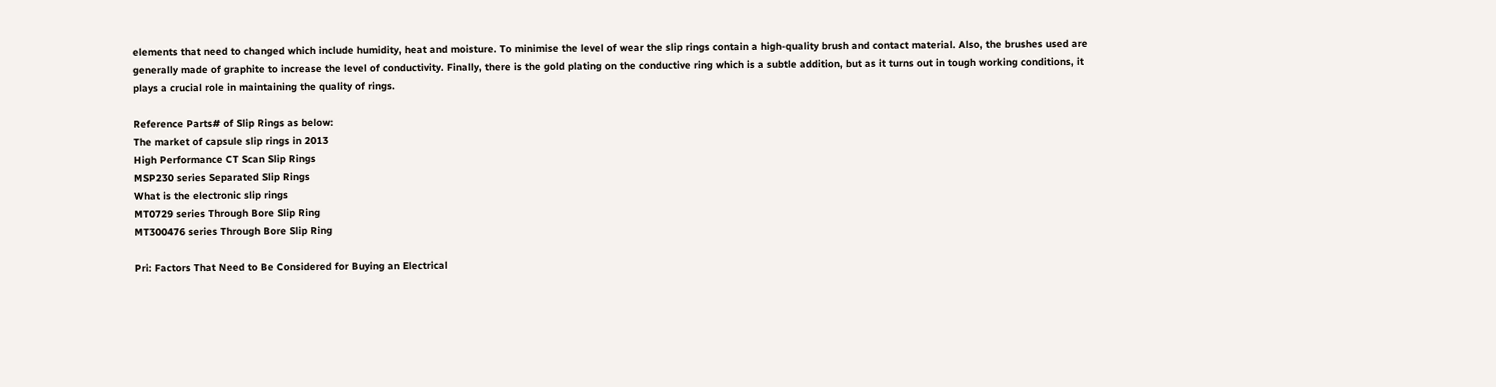elements that need to changed which include humidity, heat and moisture. To minimise the level of wear the slip rings contain a high-quality brush and contact material. Also, the brushes used are generally made of graphite to increase the level of conductivity. Finally, there is the gold plating on the conductive ring which is a subtle addition, but as it turns out in tough working conditions, it plays a crucial role in maintaining the quality of rings.

Reference Parts# of Slip Rings as below:
The market of capsule slip rings in 2013
High Performance CT Scan Slip Rings
MSP230 series Separated Slip Rings
What is the electronic slip rings
MT0729 series Through Bore Slip Ring
MT300476 series Through Bore Slip Ring

Pri: Factors That Need to Be Considered for Buying an Electrical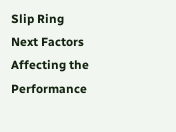Slip Ring Next Factors Affecting the Performance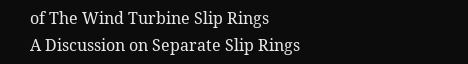of The Wind Turbine Slip Rings
A Discussion on Separate Slip Rings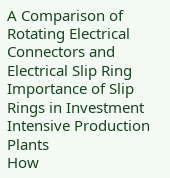A Comparison of Rotating Electrical Connectors and Electrical Slip Ring
Importance of Slip Rings in Investment Intensive Production Plants
How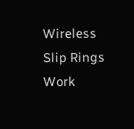Wireless Slip Rings Work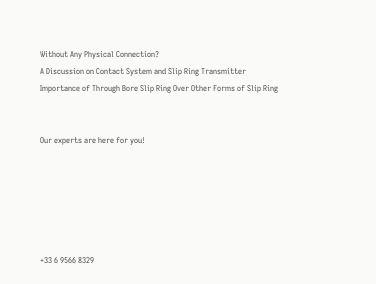Without Any Physical Connection?
A Discussion on Contact System and Slip Ring Transmitter
Importance of Through Bore Slip Ring Over Other Forms of Slip Ring


Our experts are here for you!






+33 6 9566 8329